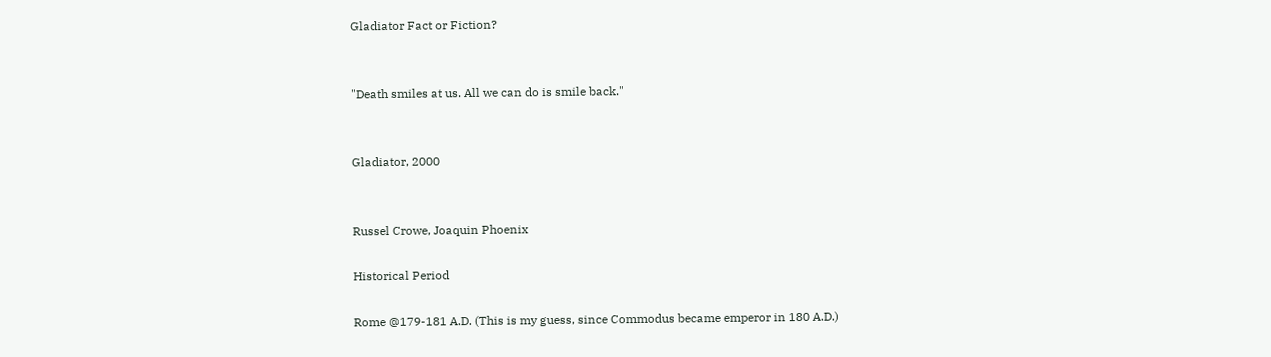Gladiator Fact or Fiction?


"Death smiles at us. All we can do is smile back."


Gladiator, 2000


Russel Crowe, Joaquin Phoenix

Historical Period

Rome @179-181 A.D. (This is my guess, since Commodus became emperor in 180 A.D.)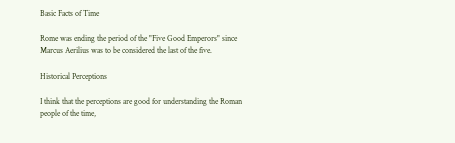Basic Facts of Time

Rome was ending the period of the "Five Good Emperors" since Marcus Aerilius was to be considered the last of the five.

Historical Perceptions

I think that the perceptions are good for understanding the Roman people of the time,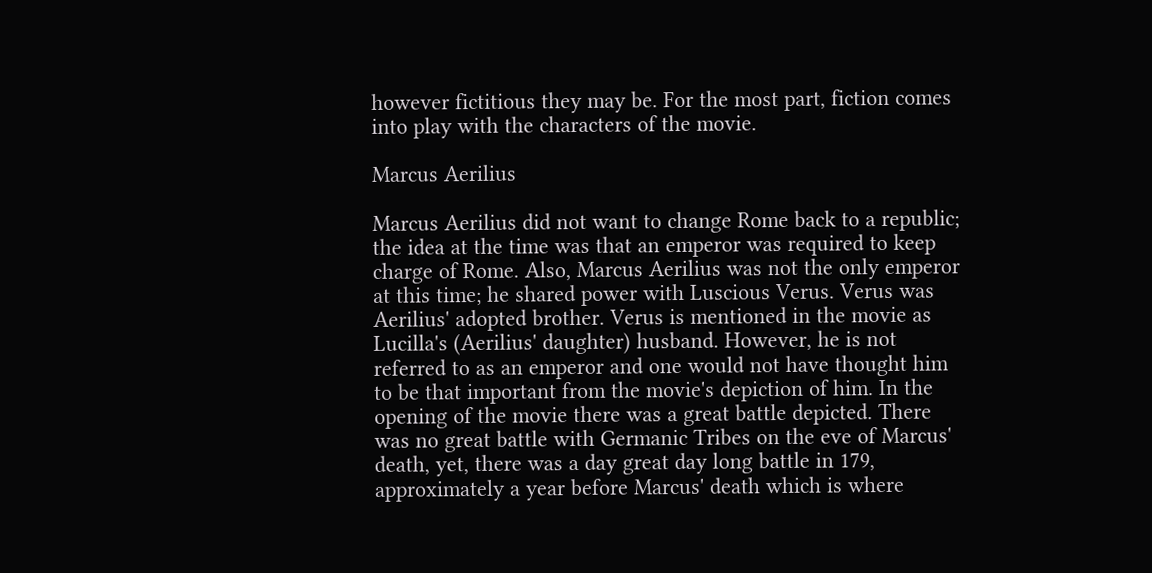however fictitious they may be. For the most part, fiction comes into play with the characters of the movie.

Marcus Aerilius

Marcus Aerilius did not want to change Rome back to a republic; the idea at the time was that an emperor was required to keep charge of Rome. Also, Marcus Aerilius was not the only emperor at this time; he shared power with Luscious Verus. Verus was Aerilius' adopted brother. Verus is mentioned in the movie as Lucilla's (Aerilius' daughter) husband. However, he is not referred to as an emperor and one would not have thought him to be that important from the movie's depiction of him. In the opening of the movie there was a great battle depicted. There was no great battle with Germanic Tribes on the eve of Marcus' death, yet, there was a day great day long battle in 179, approximately a year before Marcus' death which is where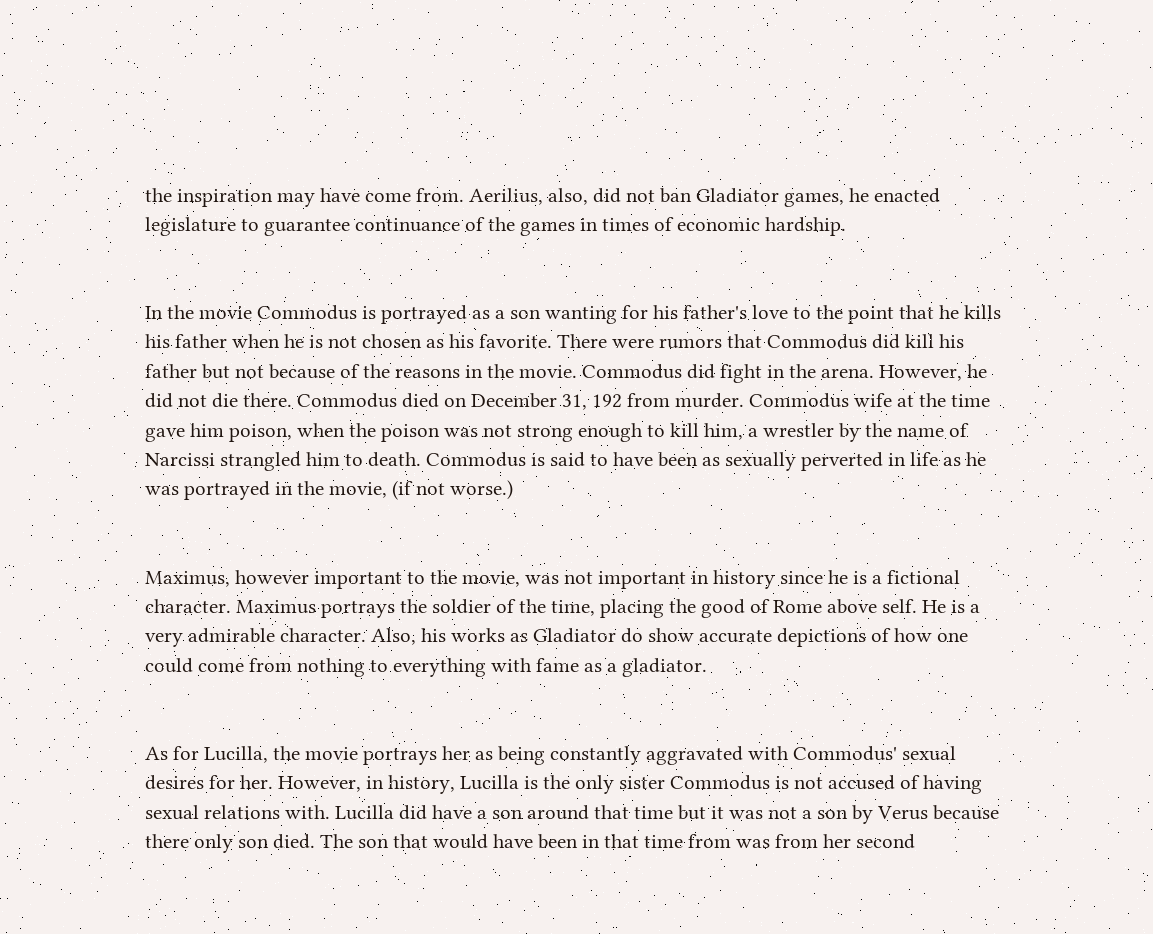the inspiration may have come from. Aerilius, also, did not ban Gladiator games, he enacted legislature to guarantee continuance of the games in times of economic hardship.


In the movie Commodus is portrayed as a son wanting for his father's love to the point that he kills his father when he is not chosen as his favorite. There were rumors that Commodus did kill his father but not because of the reasons in the movie. Commodus did fight in the arena. However, he did not die there. Commodus died on December 31, 192 from murder. Commodus wife at the time gave him poison, when the poison was not strong enough to kill him, a wrestler by the name of Narcissi strangled him to death. Commodus is said to have been as sexually perverted in life as he was portrayed in the movie, (if not worse.)


Maximus, however important to the movie, was not important in history since he is a fictional character. Maximus portrays the soldier of the time, placing the good of Rome above self. He is a very admirable character. Also, his works as Gladiator do show accurate depictions of how one could come from nothing to everything with fame as a gladiator.


As for Lucilla, the movie portrays her as being constantly aggravated with Commodus' sexual desires for her. However, in history, Lucilla is the only sister Commodus is not accused of having sexual relations with. Lucilla did have a son around that time but it was not a son by Verus because there only son died. The son that would have been in that time from was from her second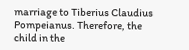marriage to Tiberius Claudius Pompeianus. Therefore, the child in the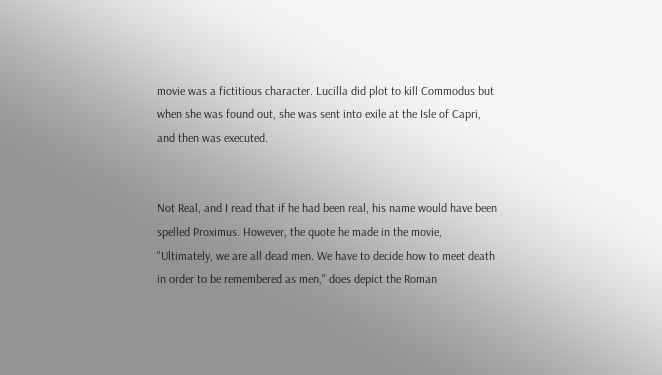movie was a fictitious character. Lucilla did plot to kill Commodus but when she was found out, she was sent into exile at the Isle of Capri, and then was executed.


Not Real, and I read that if he had been real, his name would have been spelled Proximus. However, the quote he made in the movie, "Ultimately, we are all dead men. We have to decide how to meet death in order to be remembered as men," does depict the Roman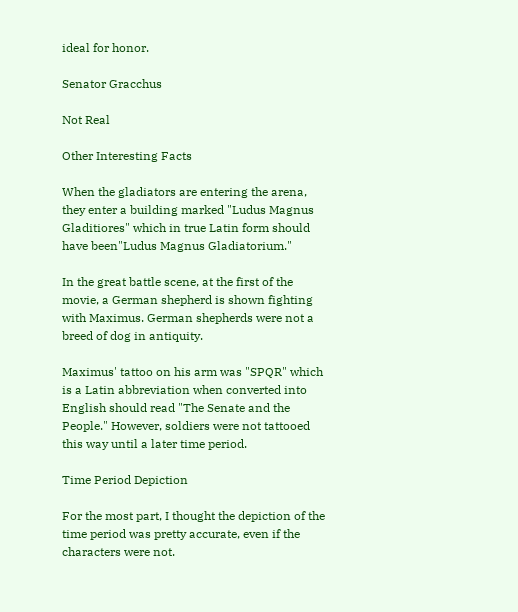ideal for honor.

Senator Gracchus

Not Real

Other Interesting Facts

When the gladiators are entering the arena, they enter a building marked "Ludus Magnus Gladitiores" which in true Latin form should have been"Ludus Magnus Gladiatorium."

In the great battle scene, at the first of the movie, a German shepherd is shown fighting with Maximus. German shepherds were not a breed of dog in antiquity.

Maximus' tattoo on his arm was "SPQR" which is a Latin abbreviation when converted into English should read "The Senate and the People." However, soldiers were not tattooed this way until a later time period.

Time Period Depiction

For the most part, I thought the depiction of the time period was pretty accurate, even if the characters were not.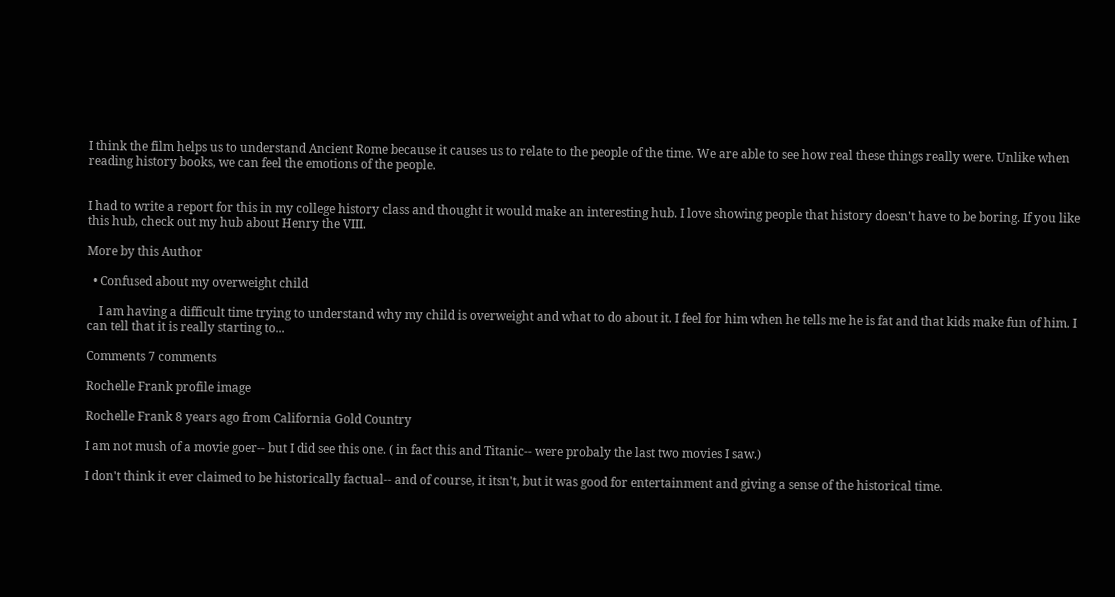I think the film helps us to understand Ancient Rome because it causes us to relate to the people of the time. We are able to see how real these things really were. Unlike when reading history books, we can feel the emotions of the people.


I had to write a report for this in my college history class and thought it would make an interesting hub. I love showing people that history doesn't have to be boring. If you like this hub, check out my hub about Henry the VIII.

More by this Author

  • Confused about my overweight child

    I am having a difficult time trying to understand why my child is overweight and what to do about it. I feel for him when he tells me he is fat and that kids make fun of him. I can tell that it is really starting to...

Comments 7 comments

Rochelle Frank profile image

Rochelle Frank 8 years ago from California Gold Country

I am not mush of a movie goer-- but I did see this one. ( in fact this and Titanic-- were probaly the last two movies I saw.)

I don't think it ever claimed to be historically factual-- and of course, it itsn't, but it was good for entertainment and giving a sense of the historical time.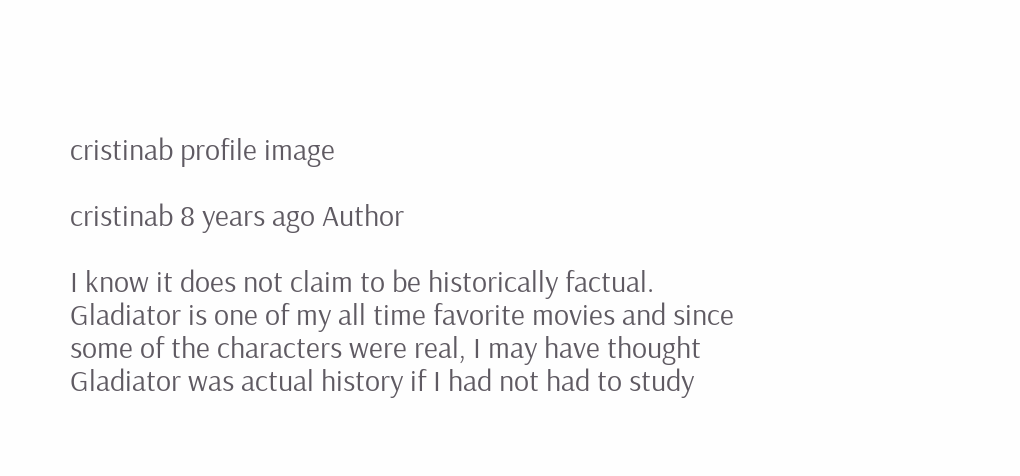cristinab profile image

cristinab 8 years ago Author

I know it does not claim to be historically factual. Gladiator is one of my all time favorite movies and since some of the characters were real, I may have thought Gladiator was actual history if I had not had to study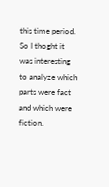this time period. So I thoght it was interesting to analyze which parts were fact and which were fiction.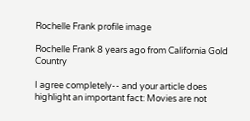Rochelle Frank profile image

Rochelle Frank 8 years ago from California Gold Country

I agree completely-- and your article does highlight an important fact: Movies are not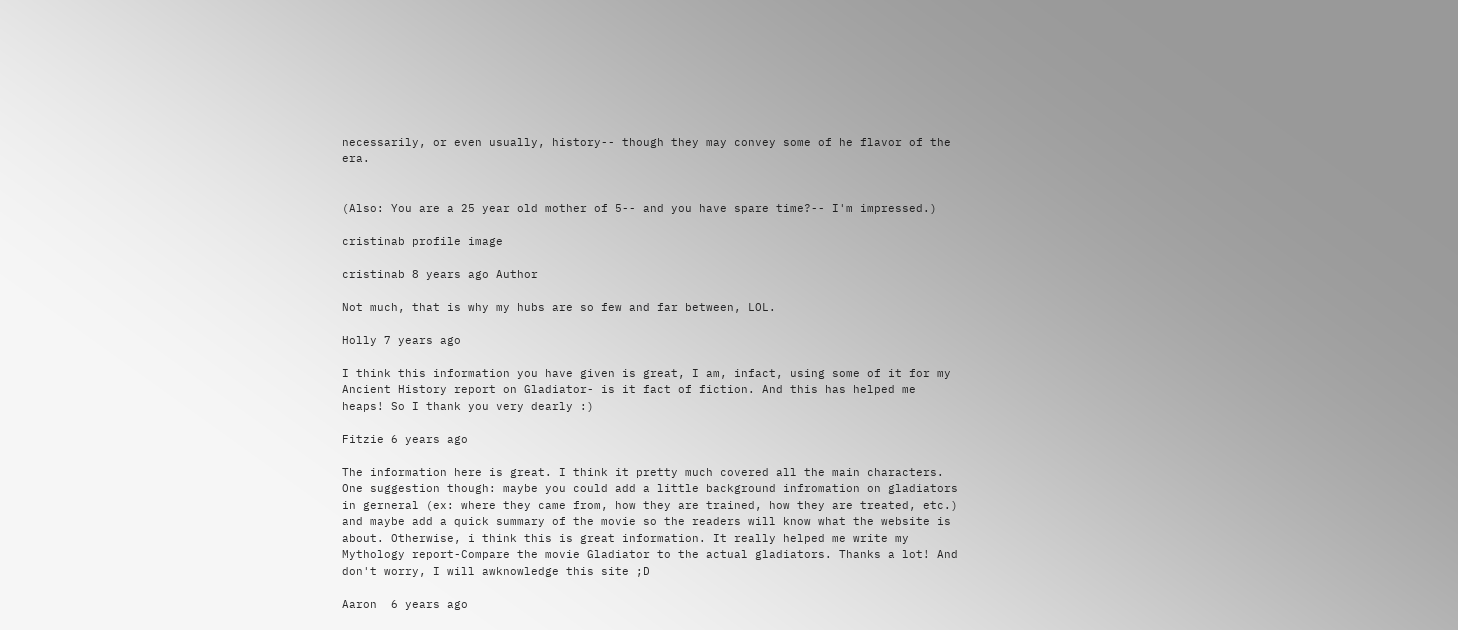necessarily, or even usually, history-- though they may convey some of he flavor of the era.


(Also: You are a 25 year old mother of 5-- and you have spare time?-- I'm impressed.)

cristinab profile image

cristinab 8 years ago Author

Not much, that is why my hubs are so few and far between, LOL.

Holly 7 years ago

I think this information you have given is great, I am, infact, using some of it for my Ancient History report on Gladiator- is it fact of fiction. And this has helped me heaps! So I thank you very dearly :)

Fitzie 6 years ago

The information here is great. I think it pretty much covered all the main characters. One suggestion though: maybe you could add a little background infromation on gladiators in gerneral (ex: where they came from, how they are trained, how they are treated, etc.) and maybe add a quick summary of the movie so the readers will know what the website is about. Otherwise, i think this is great information. It really helped me write my Mythology report-Compare the movie Gladiator to the actual gladiators. Thanks a lot! And don't worry, I will awknowledge this site ;D

Aaron  6 years ago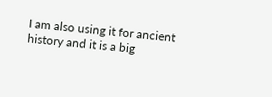I am also using it for ancient history and it is a big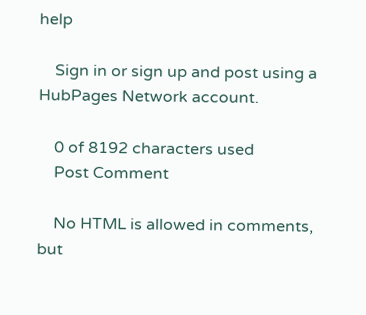help

    Sign in or sign up and post using a HubPages Network account.

    0 of 8192 characters used
    Post Comment

    No HTML is allowed in comments, but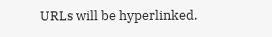URLs will be hyperlinked.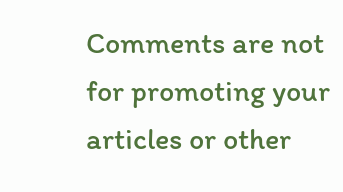Comments are not for promoting your articles or other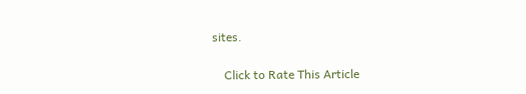sites.

    Click to Rate This Article